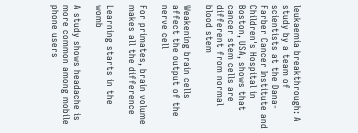leukaemia breakthrough: A study by a team of scientists at the Dana-Farber Cancer Institute and Children's Hospital in Boston, USA, shows that cancer stem cells are different from normal blood stem

Weakening brain cells affect the output of the nerve cell

For primates, brain volume makes all the difference

Learning starts in the womb

A study shows headache is more common among mobile phone users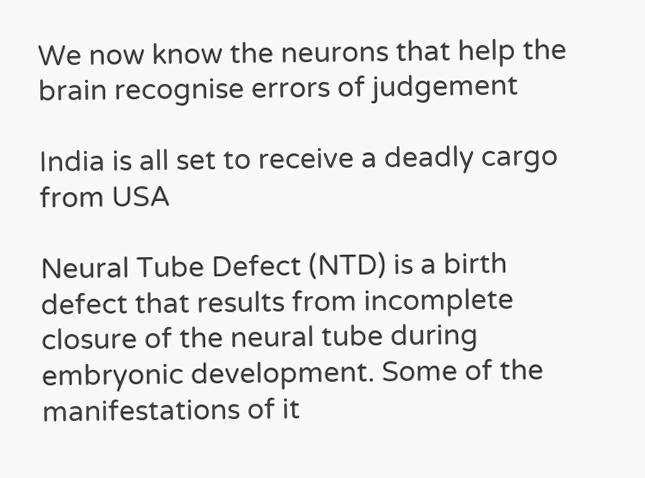We now know the neurons that help the brain recognise errors of judgement

India is all set to receive a deadly cargo from USA

Neural Tube Defect (NTD) is a birth defect that results from incomplete closure of the neural tube during embryonic development. Some of the manifestations of it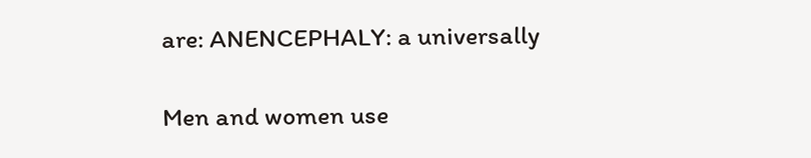are: ANENCEPHALY: a universally

Men and women use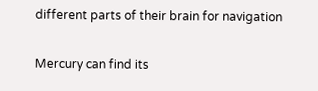different parts of their brain for navigation

Mercury can find its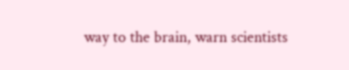way to the brain, warn scientists